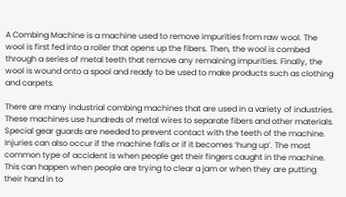A Combing Machine is a machine used to remove impurities from raw wool. The wool is first fed into a roller that opens up the fibers. Then, the wool is combed through a series of metal teeth that remove any remaining impurities. Finally, the wool is wound onto a spool and ready to be used to make products such as clothing and carpets.

There are many industrial combing machines that are used in a variety of industries. These machines use hundreds of metal wires to separate fibers and other materials. Special gear guards are needed to prevent contact with the teeth of the machine. Injuries can also occur if the machine falls or if it becomes ‘hung up’. The most common type of accident is when people get their fingers caught in the machine. This can happen when people are trying to clear a jam or when they are putting their hand in to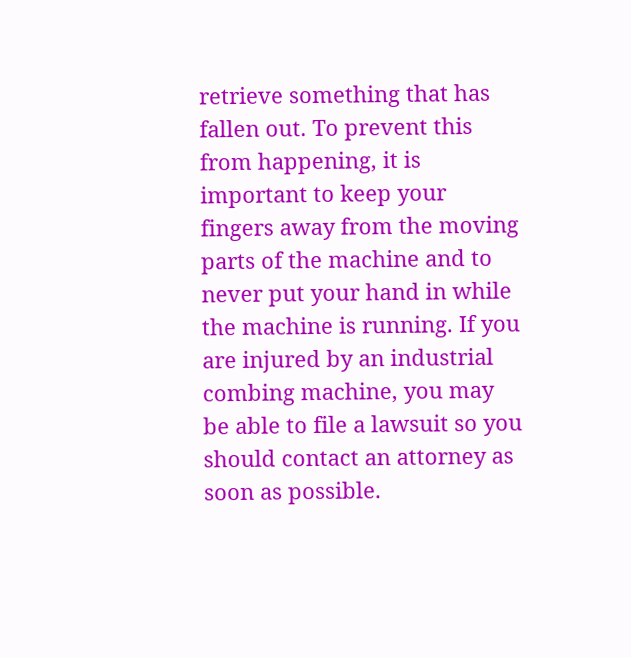retrieve something that has fallen out. To prevent this from happening, it is important to keep your fingers away from the moving parts of the machine and to never put your hand in while the machine is running. If you are injured by an industrial combing machine, you may be able to file a lawsuit so you should contact an attorney as soon as possible.